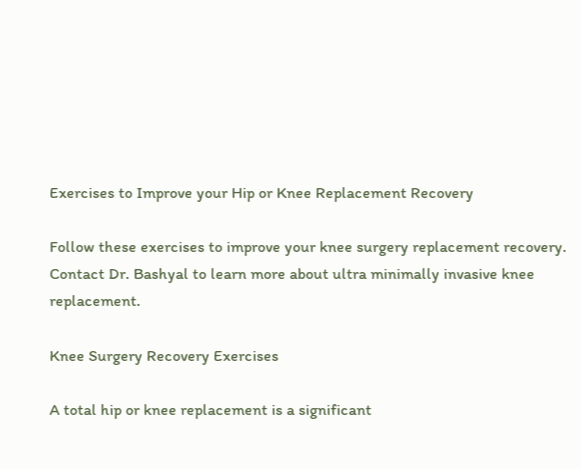Exercises to Improve your Hip or Knee Replacement Recovery

Follow these exercises to improve your knee surgery replacement recovery. Contact Dr. Bashyal to learn more about ultra minimally invasive knee replacement.

Knee Surgery Recovery Exercises

A total hip or knee replacement is a significant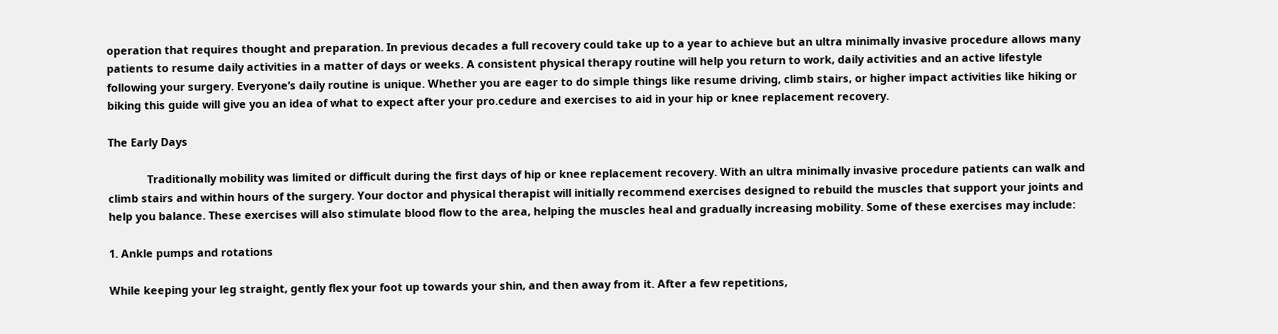operation that requires thought and preparation. In previous decades a full recovery could take up to a year to achieve but an ultra minimally invasive procedure allows many patients to resume daily activities in a matter of days or weeks. A consistent physical therapy routine will help you return to work, daily activities and an active lifestyle following your surgery. Everyone’s daily routine is unique. Whether you are eager to do simple things like resume driving, climb stairs, or higher impact activities like hiking or biking this guide will give you an idea of what to expect after your pro.cedure and exercises to aid in your hip or knee replacement recovery.

The Early Days

             Traditionally mobility was limited or difficult during the first days of hip or knee replacement recovery. With an ultra minimally invasive procedure patients can walk and climb stairs and within hours of the surgery. Your doctor and physical therapist will initially recommend exercises designed to rebuild the muscles that support your joints and help you balance. These exercises will also stimulate blood flow to the area, helping the muscles heal and gradually increasing mobility. Some of these exercises may include:

1. Ankle pumps and rotations

While keeping your leg straight, gently flex your foot up towards your shin, and then away from it. After a few repetitions,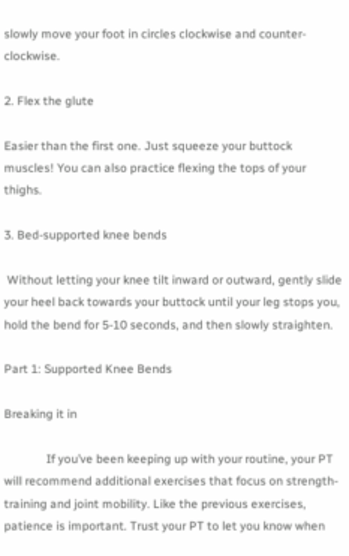slowly move your foot in circles clockwise and counter-clockwise.

2. Flex the glute

Easier than the first one. Just squeeze your buttock muscles! You can also practice flexing the tops of your thighs.

3. Bed-supported knee bends

 Without letting your knee tilt inward or outward, gently slide your heel back towards your buttock until your leg stops you, hold the bend for 5-10 seconds, and then slowly straighten.

Part 1: Supported Knee Bends

Breaking it in

              If you’ve been keeping up with your routine, your PT will recommend additional exercises that focus on strength-training and joint mobility. Like the previous exercises, patience is important. Trust your PT to let you know when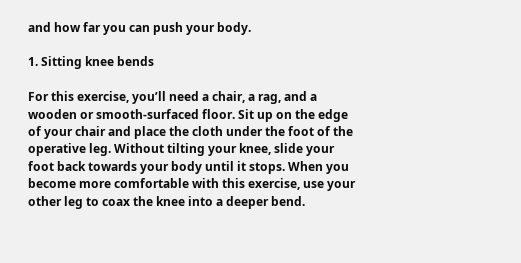and how far you can push your body.

1. Sitting knee bends

For this exercise, you’ll need a chair, a rag, and a wooden or smooth-surfaced floor. Sit up on the edge of your chair and place the cloth under the foot of the operative leg. Without tilting your knee, slide your foot back towards your body until it stops. When you become more comfortable with this exercise, use your other leg to coax the knee into a deeper bend.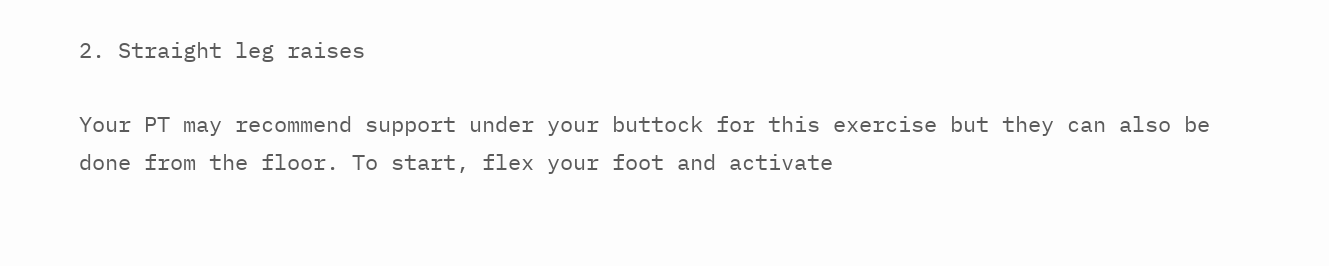2. Straight leg raises

Your PT may recommend support under your buttock for this exercise but they can also be done from the floor. To start, flex your foot and activate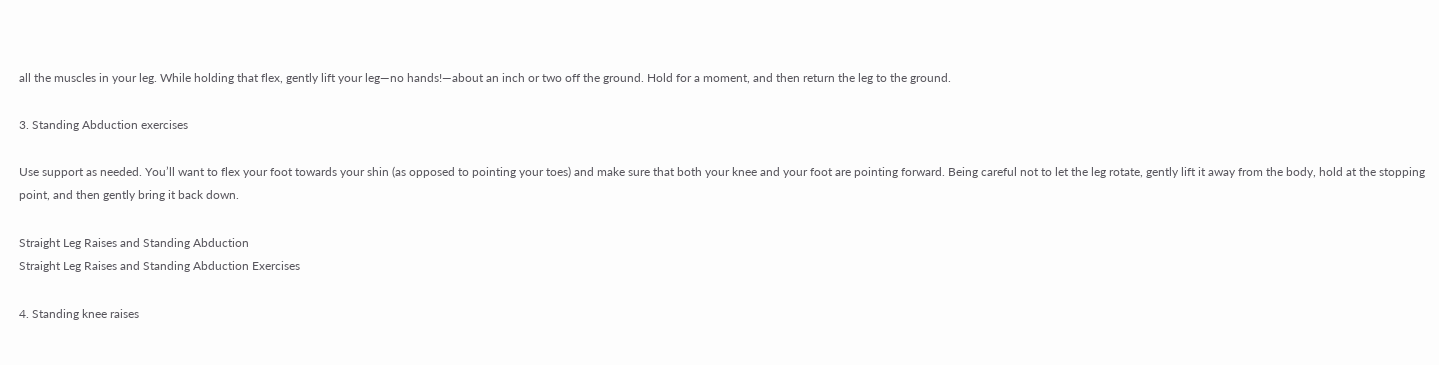all the muscles in your leg. While holding that flex, gently lift your leg—no hands!—about an inch or two off the ground. Hold for a moment, and then return the leg to the ground.

3. Standing Abduction exercises

Use support as needed. You’ll want to flex your foot towards your shin (as opposed to pointing your toes) and make sure that both your knee and your foot are pointing forward. Being careful not to let the leg rotate, gently lift it away from the body, hold at the stopping point, and then gently bring it back down.

Straight Leg Raises and Standing Abduction
Straight Leg Raises and Standing Abduction Exercises

4. Standing knee raises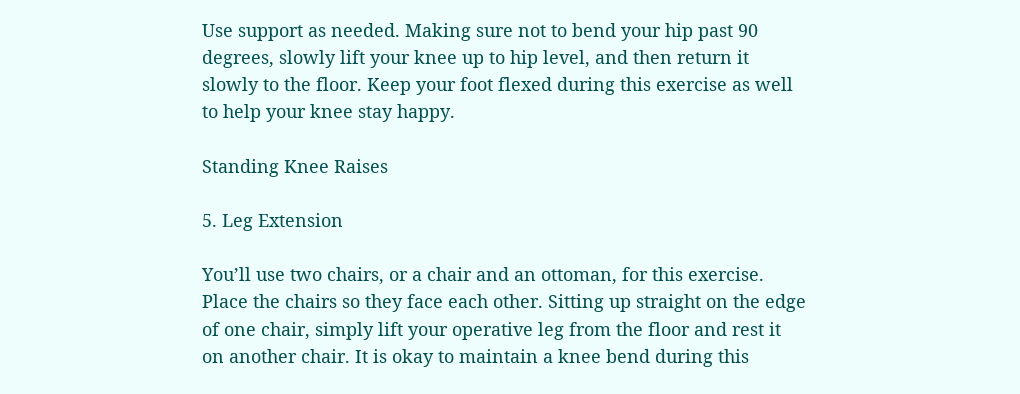Use support as needed. Making sure not to bend your hip past 90 degrees, slowly lift your knee up to hip level, and then return it slowly to the floor. Keep your foot flexed during this exercise as well to help your knee stay happy.

Standing Knee Raises

5. Leg Extension

You’ll use two chairs, or a chair and an ottoman, for this exercise. Place the chairs so they face each other. Sitting up straight on the edge of one chair, simply lift your operative leg from the floor and rest it on another chair. It is okay to maintain a knee bend during this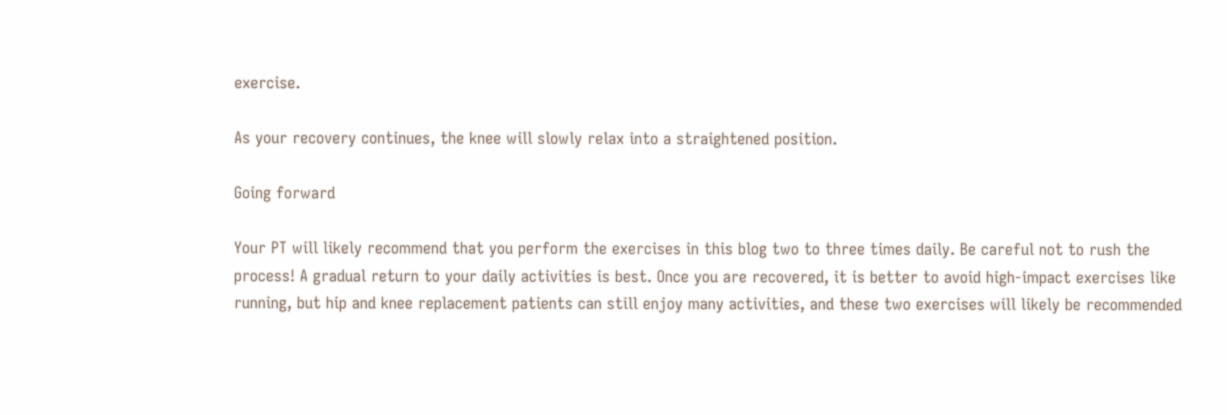exercise.

As your recovery continues, the knee will slowly relax into a straightened position.

Going forward

Your PT will likely recommend that you perform the exercises in this blog two to three times daily. Be careful not to rush the process! A gradual return to your daily activities is best. Once you are recovered, it is better to avoid high-impact exercises like running, but hip and knee replacement patients can still enjoy many activities, and these two exercises will likely be recommended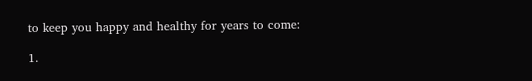to keep you happy and healthy for years to come:

1.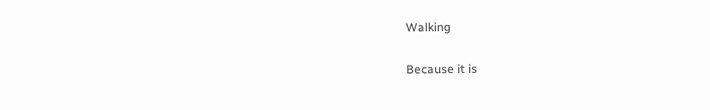Walking

Because it is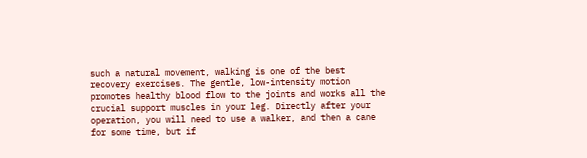such a natural movement, walking is one of the best recovery exercises. The gentle, low-intensity motion promotes healthy blood flow to the joints and works all the crucial support muscles in your leg. Directly after your operation, you will need to use a walker, and then a cane for some time, but if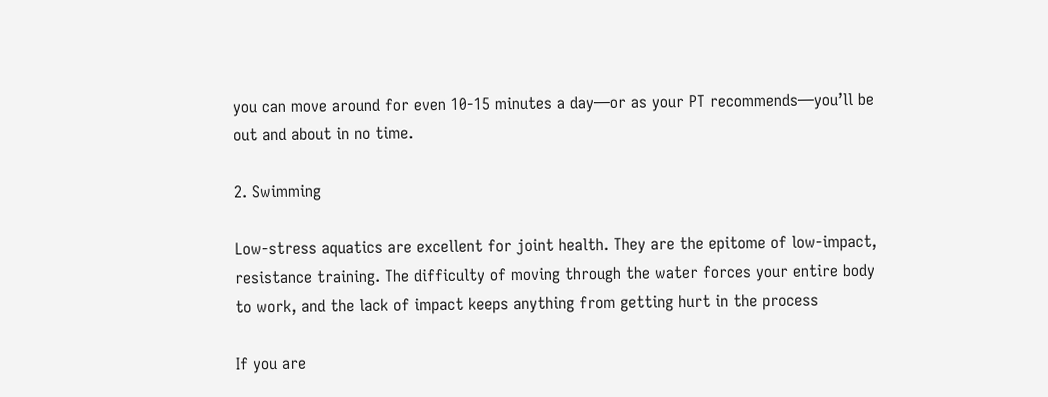you can move around for even 10-15 minutes a day—or as your PT recommends—you’ll be out and about in no time.

2. Swimming

Low-stress aquatics are excellent for joint health. They are the epitome of low-impact, resistance training. The difficulty of moving through the water forces your entire body to work, and the lack of impact keeps anything from getting hurt in the process

If you are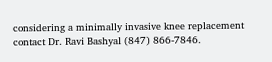considering a minimally invasive knee replacement contact Dr. Ravi Bashyal (847) 866-7846.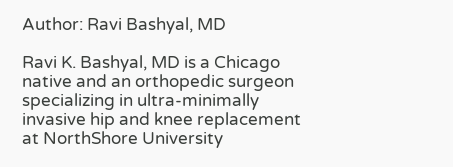Author: Ravi Bashyal, MD

Ravi K. Bashyal, MD is a Chicago native and an orthopedic surgeon specializing in ultra-minimally invasive hip and knee replacement at NorthShore University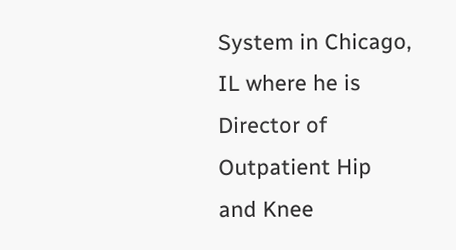System in Chicago, IL where he is Director of Outpatient Hip and Knee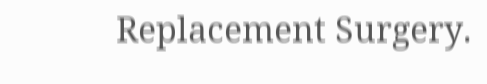Replacement Surgery.